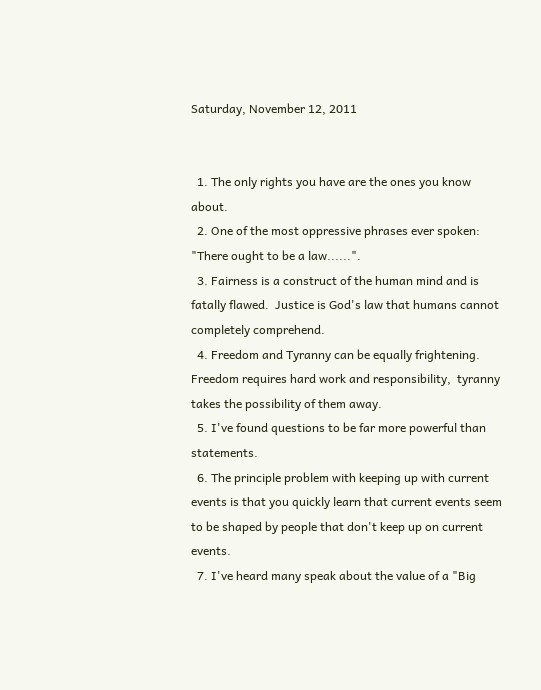Saturday, November 12, 2011


  1. The only rights you have are the ones you know about.
  2. One of the most oppressive phrases ever spoken:  "There ought to be a law......".
  3. Fairness is a construct of the human mind and is fatally flawed.  Justice is God's law that humans cannot completely comprehend.
  4. Freedom and Tyranny can be equally frightening.  Freedom requires hard work and responsibility,  tyranny takes the possibility of them away.
  5. I've found questions to be far more powerful than statements.
  6. The principle problem with keeping up with current events is that you quickly learn that current events seem to be shaped by people that don't keep up on current events.
  7. I've heard many speak about the value of a "Big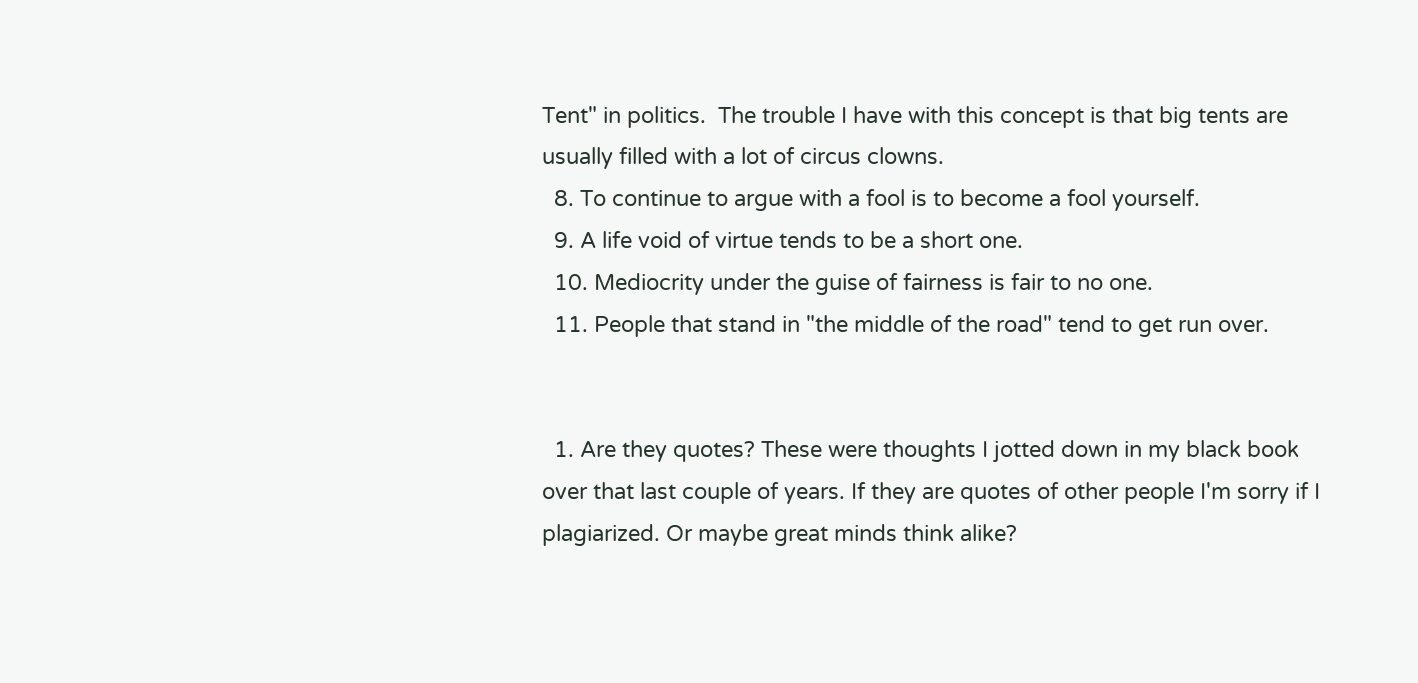Tent" in politics.  The trouble I have with this concept is that big tents are usually filled with a lot of circus clowns.
  8. To continue to argue with a fool is to become a fool yourself.
  9. A life void of virtue tends to be a short one.
  10. Mediocrity under the guise of fairness is fair to no one.
  11. People that stand in "the middle of the road" tend to get run over.


  1. Are they quotes? These were thoughts I jotted down in my black book over that last couple of years. If they are quotes of other people I'm sorry if I plagiarized. Or maybe great minds think alike?